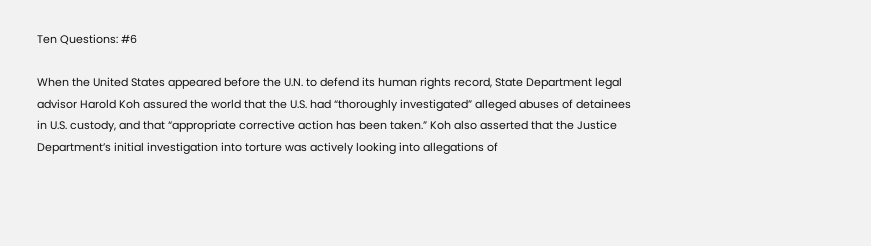Ten Questions: #6

When the United States appeared before the U.N. to defend its human rights record, State Department legal advisor Harold Koh assured the world that the U.S. had “thoroughly investigated” alleged abuses of detainees in U.S. custody, and that “appropriate corrective action has been taken.” Koh also asserted that the Justice Department’s initial investigation into torture was actively looking into allegations of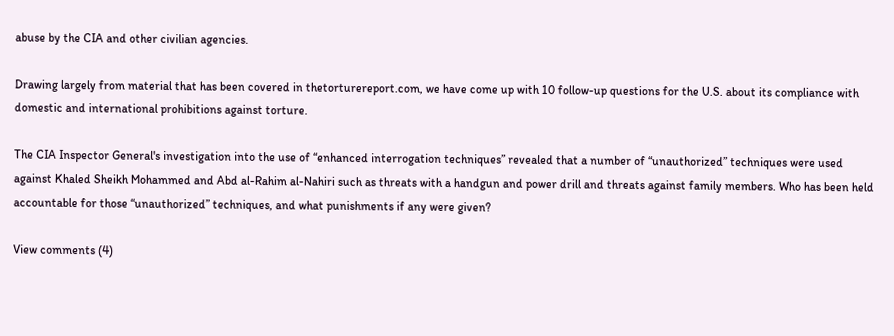abuse by the CIA and other civilian agencies.

Drawing largely from material that has been covered in thetorturereport.com, we have come up with 10 follow-up questions for the U.S. about its compliance with domestic and international prohibitions against torture.

The CIA Inspector General's investigation into the use of “enhanced interrogation techniques” revealed that a number of “unauthorized” techniques were used against Khaled Sheikh Mohammed and Abd al-Rahim al-Nahiri such as threats with a handgun and power drill and threats against family members. Who has been held accountable for those “unauthorized” techniques, and what punishments if any were given?

View comments (4)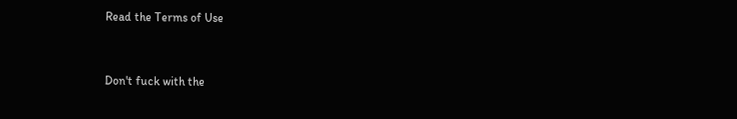Read the Terms of Use


Don't fuck with the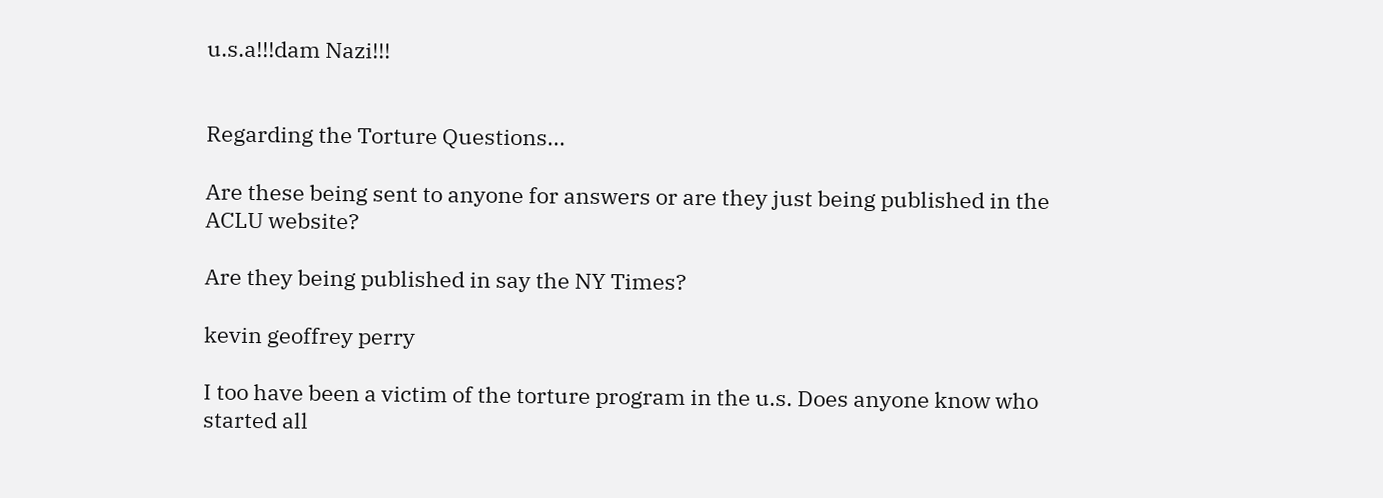u.s.a!!!dam Nazi!!!


Regarding the Torture Questions...

Are these being sent to anyone for answers or are they just being published in the ACLU website?

Are they being published in say the NY Times?

kevin geoffrey perry

I too have been a victim of the torture program in the u.s. Does anyone know who started all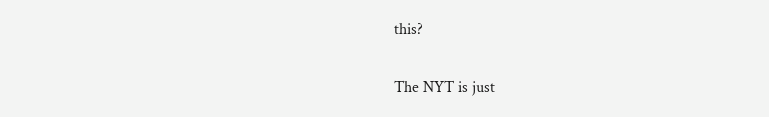this?


The NYT is just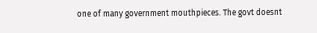one of many government mouthpieces. The govt doesnt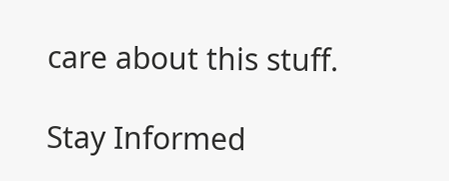care about this stuff.

Stay Informed